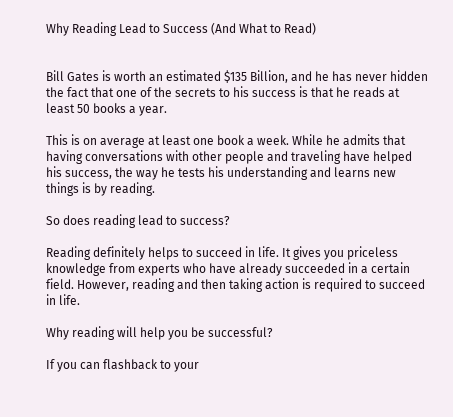Why Reading Lead to Success (And What to Read)


Bill Gates is worth an estimated $135 Billion, and he has never hidden the fact that one of the secrets to his success is that he reads at least 50 books a year.

This is on average at least one book a week. While he admits that having conversations with other people and traveling have helped his success, the way he tests his understanding and learns new things is by reading.

So does reading lead to success?

Reading definitely helps to succeed in life. It gives you priceless knowledge from experts who have already succeeded in a certain field. However, reading and then taking action is required to succeed in life.

Why reading will help you be successful?

If you can flashback to your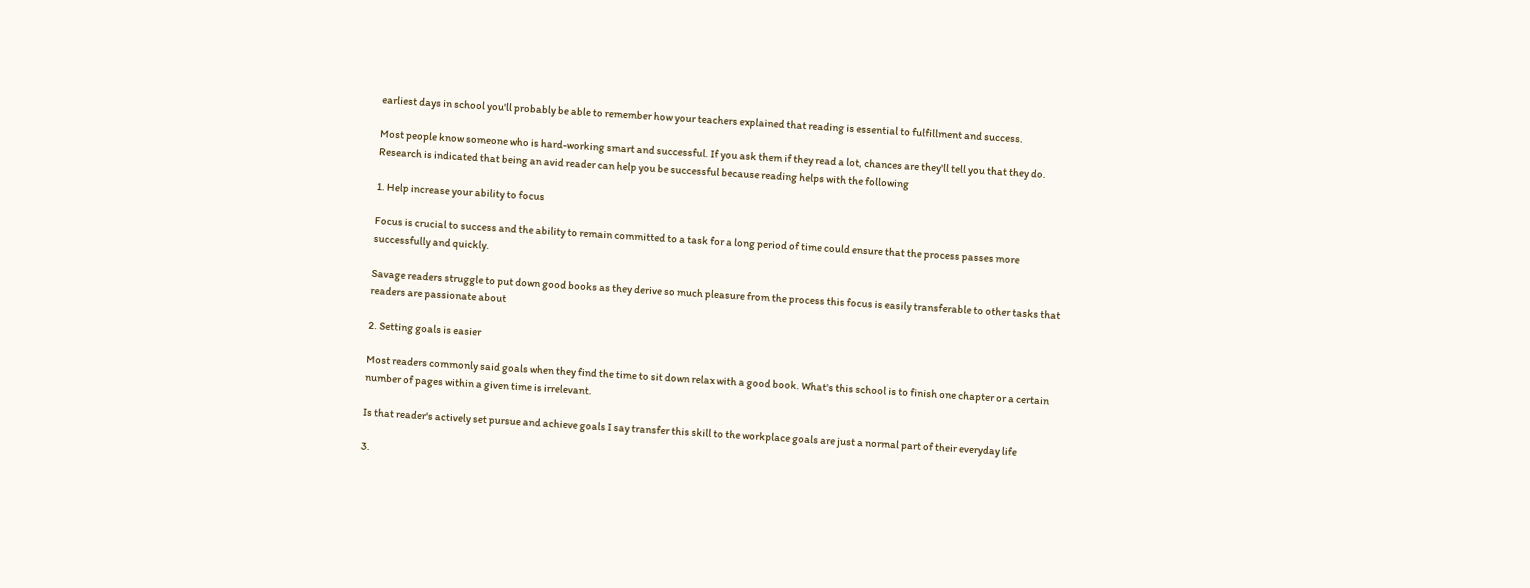earliest days in school you'll probably be able to remember how your teachers explained that reading is essential to fulfillment and success.

Most people know someone who is hard-working smart and successful. If you ask them if they read a lot, chances are they'll tell you that they do. Research is indicated that being an avid reader can help you be successful because reading helps with the following

1. Help increase your ability to focus

Focus is crucial to success and the ability to remain committed to a task for a long period of time could ensure that the process passes more successfully and quickly.

Savage readers struggle to put down good books as they derive so much pleasure from the process this focus is easily transferable to other tasks that readers are passionate about

2. Setting goals is easier

Most readers commonly said goals when they find the time to sit down relax with a good book. What's this school is to finish one chapter or a certain number of pages within a given time is irrelevant.

Is that reader's actively set pursue and achieve goals I say transfer this skill to the workplace goals are just a normal part of their everyday life

3.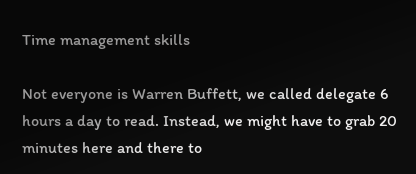Time management skills

Not everyone is Warren Buffett, we called delegate 6 hours a day to read. Instead, we might have to grab 20 minutes here and there to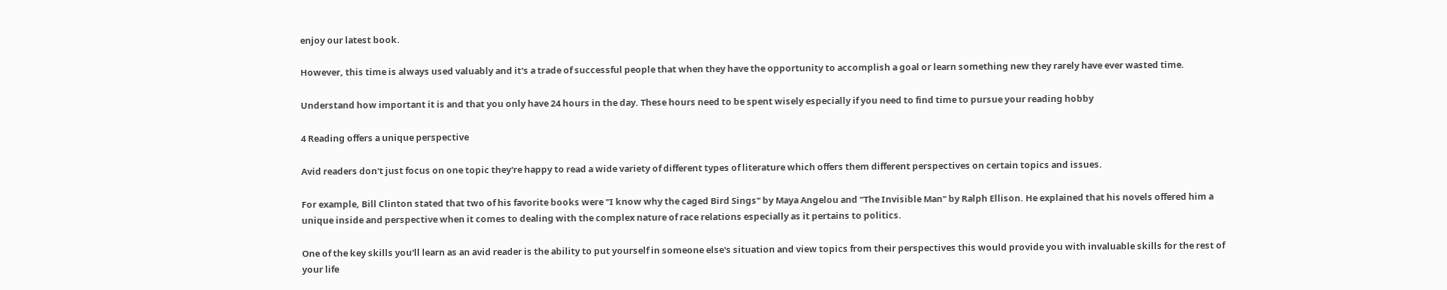enjoy our latest book.

However, this time is always used valuably and it's a trade of successful people that when they have the opportunity to accomplish a goal or learn something new they rarely have ever wasted time.

Understand how important it is and that you only have 24 hours in the day. These hours need to be spent wisely especially if you need to find time to pursue your reading hobby

4 Reading offers a unique perspective

Avid readers don't just focus on one topic they're happy to read a wide variety of different types of literature which offers them different perspectives on certain topics and issues.

For example, Bill Clinton stated that two of his favorite books were "I know why the caged Bird Sings" by Maya Angelou and "The Invisible Man" by Ralph Ellison. He explained that his novels offered him a unique inside and perspective when it comes to dealing with the complex nature of race relations especially as it pertains to politics.

One of the key skills you'll learn as an avid reader is the ability to put yourself in someone else's situation and view topics from their perspectives this would provide you with invaluable skills for the rest of your life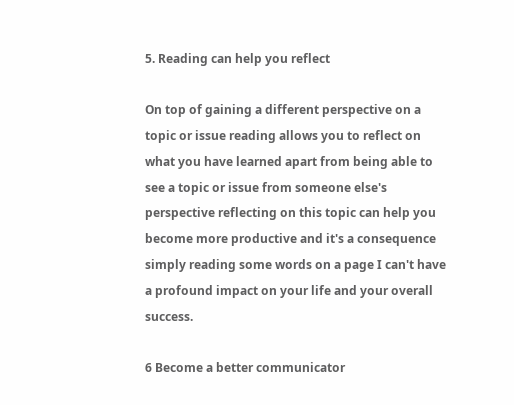5. Reading can help you reflect

On top of gaining a different perspective on a topic or issue reading allows you to reflect on what you have learned apart from being able to see a topic or issue from someone else's perspective reflecting on this topic can help you become more productive and it's a consequence simply reading some words on a page I can't have a profound impact on your life and your overall success.

6 Become a better communicator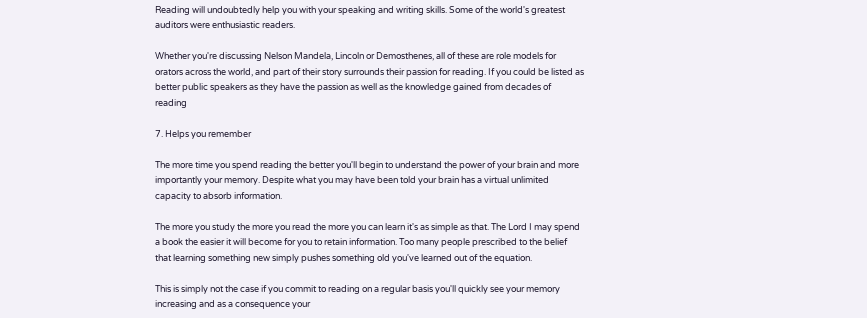Reading will undoubtedly help you with your speaking and writing skills. Some of the world's greatest auditors were enthusiastic readers.

Whether you're discussing Nelson Mandela, Lincoln or Demosthenes, all of these are role models for orators across the world, and part of their story surrounds their passion for reading. If you could be listed as better public speakers as they have the passion as well as the knowledge gained from decades of reading

7. Helps you remember

The more time you spend reading the better you'll begin to understand the power of your brain and more importantly your memory. Despite what you may have been told your brain has a virtual unlimited capacity to absorb information.

The more you study the more you read the more you can learn it's as simple as that. The Lord I may spend a book the easier it will become for you to retain information. Too many people prescribed to the belief that learning something new simply pushes something old you've learned out of the equation.

This is simply not the case if you commit to reading on a regular basis you'll quickly see your memory increasing and as a consequence your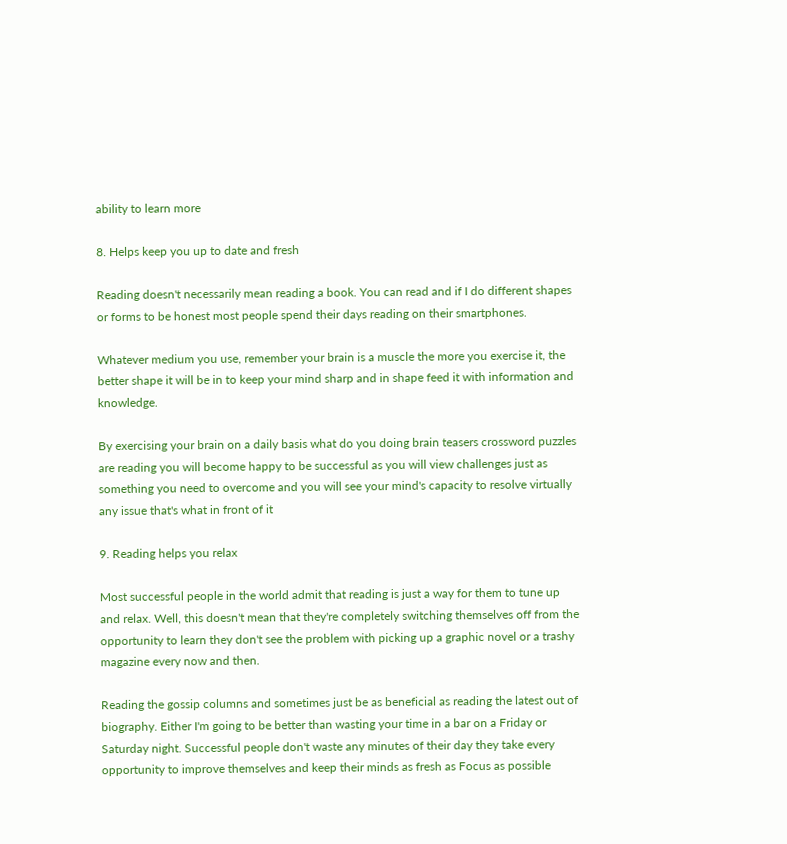ability to learn more

8. Helps keep you up to date and fresh

Reading doesn't necessarily mean reading a book. You can read and if I do different shapes or forms to be honest most people spend their days reading on their smartphones.

Whatever medium you use, remember your brain is a muscle the more you exercise it, the better shape it will be in to keep your mind sharp and in shape feed it with information and knowledge.

By exercising your brain on a daily basis what do you doing brain teasers crossword puzzles are reading you will become happy to be successful as you will view challenges just as something you need to overcome and you will see your mind's capacity to resolve virtually any issue that's what in front of it

9. Reading helps you relax

Most successful people in the world admit that reading is just a way for them to tune up and relax. Well, this doesn't mean that they're completely switching themselves off from the opportunity to learn they don't see the problem with picking up a graphic novel or a trashy magazine every now and then.

Reading the gossip columns and sometimes just be as beneficial as reading the latest out of biography. Either I'm going to be better than wasting your time in a bar on a Friday or Saturday night. Successful people don't waste any minutes of their day they take every opportunity to improve themselves and keep their minds as fresh as Focus as possible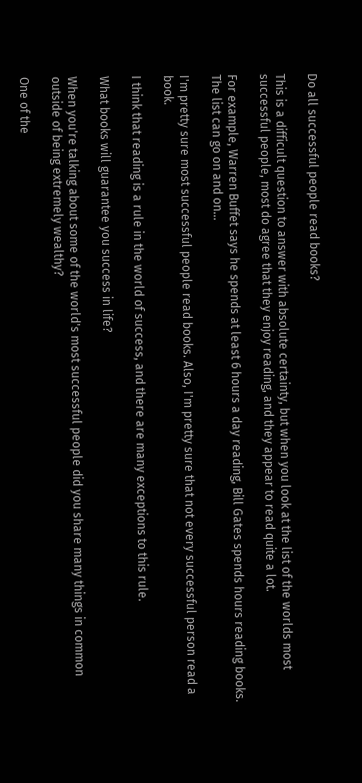Do all successful people read books?

This is a difficult question to answer with absolute certainty, but when you look at the list of the worlds most successful people, most do agree that they enjoy reading, and they appear to read quite a lot.

For example, Warren Buffet says he spends at least 6 hours a day reading, Bill Gates spends hours reading books. The list can go on and on...

I'm pretty sure most successful people read books. Also, I'm pretty sure that not every successful person read a book.

I think that reading is a rule in the world of success, and there are many exceptions to this rule.

What books will guarantee you success in life?

When you're talking about some of the world's most successful people did you share many things in common outside of being extremely wealthy?

One of the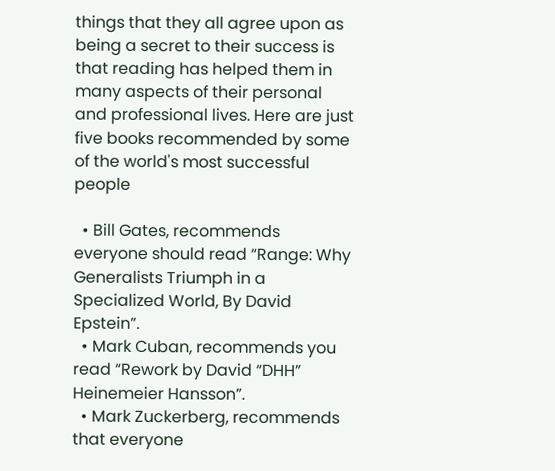things that they all agree upon as being a secret to their success is that reading has helped them in many aspects of their personal and professional lives. Here are just five books recommended by some of the world's most successful people

  • Bill Gates, recommends everyone should read “Range: Why Generalists Triumph in a Specialized World, By David Epstein”.
  • Mark Cuban, recommends you read “Rework by David “DHH” Heinemeier Hansson”.
  • Mark Zuckerberg, recommends that everyone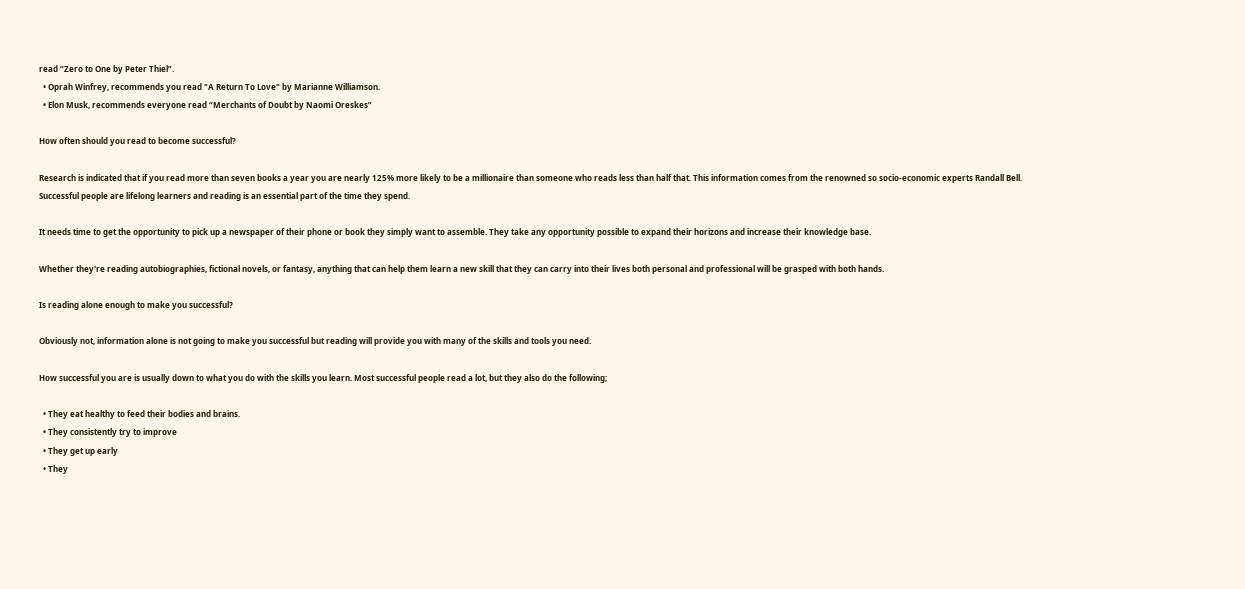read “Zero to One by Peter Thiel”.
  • Oprah Winfrey, recommends you read "A Return To Love" by Marianne Williamson.
  • Elon Musk, recommends everyone read “Merchants of Doubt by Naomi Oreskes”

How often should you read to become successful?

Research is indicated that if you read more than seven books a year you are nearly 125% more likely to be a millionaire than someone who reads less than half that. This information comes from the renowned so socio-economic experts Randall Bell. Successful people are lifelong learners and reading is an essential part of the time they spend.

It needs time to get the opportunity to pick up a newspaper of their phone or book they simply want to assemble. They take any opportunity possible to expand their horizons and increase their knowledge base.

Whether they're reading autobiographies, fictional novels, or fantasy, anything that can help them learn a new skill that they can carry into their lives both personal and professional will be grasped with both hands.

Is reading alone enough to make you successful?

Obviously not, information alone is not going to make you successful but reading will provide you with many of the skills and tools you need.

How successful you are is usually down to what you do with the skills you learn. Most successful people read a lot, but they also do the following;

  • They eat healthy to feed their bodies and brains.
  • They consistently try to improve
  • They get up early
  • They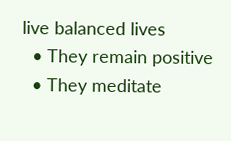live balanced lives
  • They remain positive
  • They meditate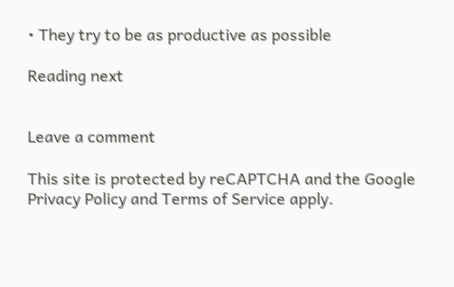• They try to be as productive as possible

Reading next


Leave a comment

This site is protected by reCAPTCHA and the Google Privacy Policy and Terms of Service apply.